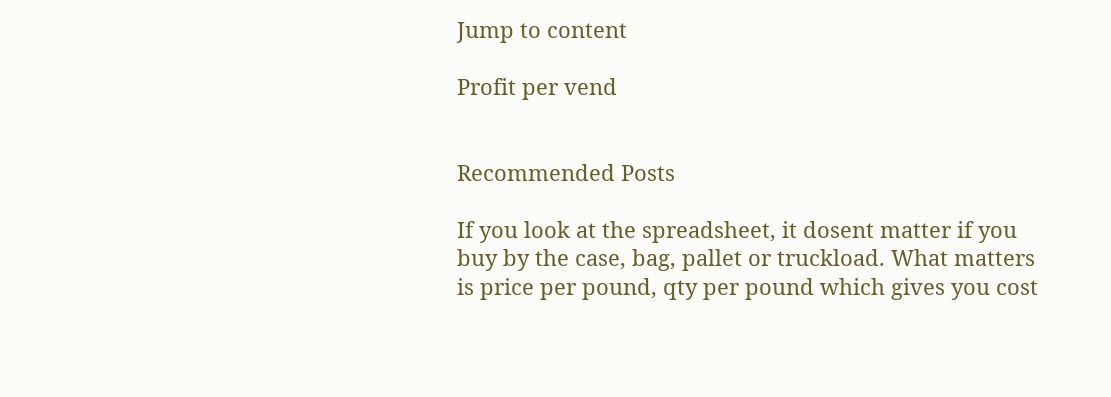Jump to content

Profit per vend


Recommended Posts

If you look at the spreadsheet, it dosent matter if you buy by the case, bag, pallet or truckload. What matters is price per pound, qty per pound which gives you cost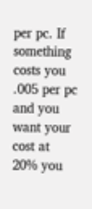per pc. If something costs you .005 per pc and you want your cost at 20% you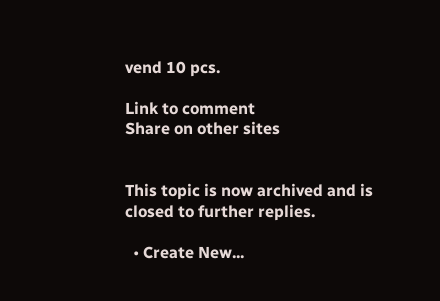vend 10 pcs.

Link to comment
Share on other sites


This topic is now archived and is closed to further replies.

  • Create New...